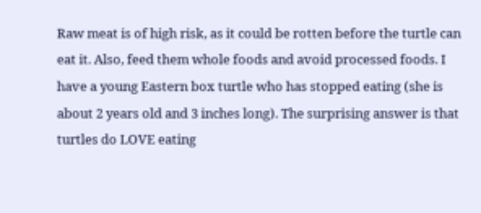Raw meat is of high risk, as it could be rotten before the turtle can eat it. Also, feed them whole foods and avoid processed foods. I have a young Eastern box turtle who has stopped eating (she is about 2 years old and 3 inches long). The surprising answer is that turtles do LOVE eating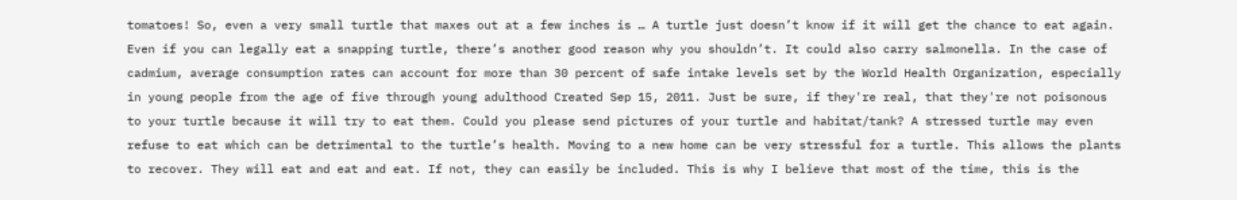tomatoes! So, even a very small turtle that maxes out at a few inches is … A turtle just doesn’t know if it will get the chance to eat again. Even if you can legally eat a snapping turtle, there’s another good reason why you shouldn’t. It could also carry salmonella. In the case of cadmium, average consumption rates can account for more than 30 percent of safe intake levels set by the World Health Organization, especially in young people from the age of five through young adulthood Created Sep 15, 2011. Just be sure, if they're real, that they're not poisonous to your turtle because it will try to eat them. Could you please send pictures of your turtle and habitat/tank? A stressed turtle may even refuse to eat which can be detrimental to the turtle’s health. Moving to a new home can be very stressful for a turtle. This allows the plants to recover. They will eat and eat and eat. If not, they can easily be included. This is why I believe that most of the time, this is the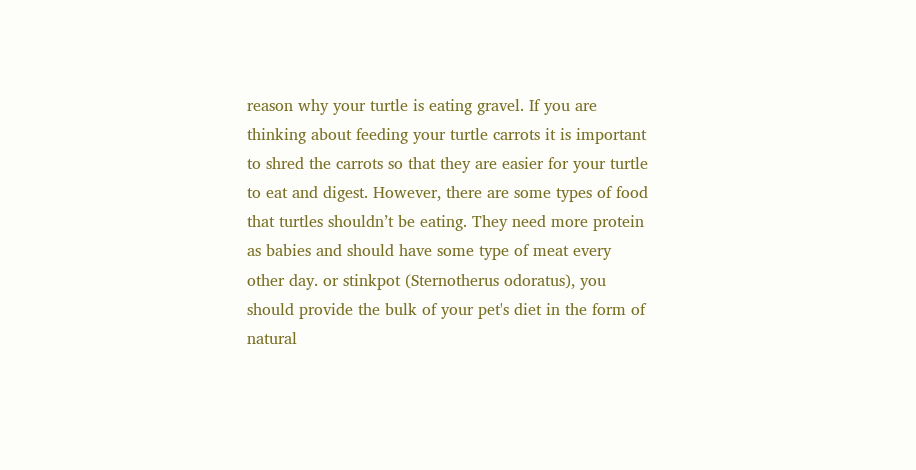reason why your turtle is eating gravel. If you are thinking about feeding your turtle carrots it is important to shred the carrots so that they are easier for your turtle to eat and digest. However, there are some types of food that turtles shouldn’t be eating. They need more protein as babies and should have some type of meat every other day. or stinkpot (Sternotherus odoratus), you should provide the bulk of your pet's diet in the form of natural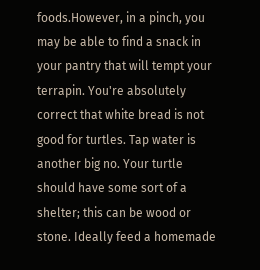foods.However, in a pinch, you may be able to find a snack in your pantry that will tempt your terrapin. You're absolutely correct that white bread is not good for turtles. Tap water is another big no. Your turtle should have some sort of a shelter; this can be wood or stone. Ideally feed a homemade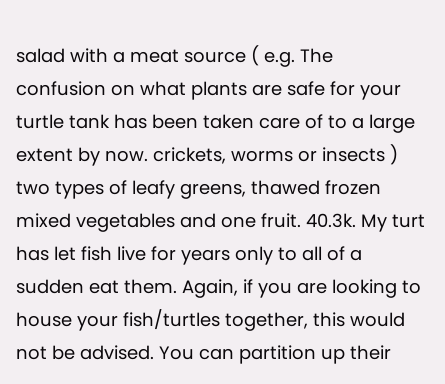salad with a meat source ( e.g. The confusion on what plants are safe for your turtle tank has been taken care of to a large extent by now. crickets, worms or insects ) two types of leafy greens, thawed frozen mixed vegetables and one fruit. 40.3k. My turt has let fish live for years only to all of a sudden eat them. Again, if you are looking to house your fish/turtles together, this would not be advised. You can partition up their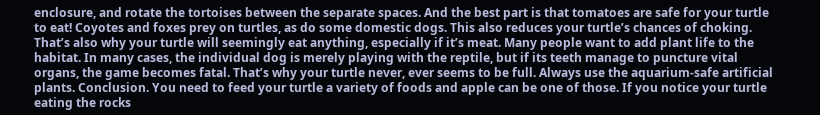enclosure, and rotate the tortoises between the separate spaces. And the best part is that tomatoes are safe for your turtle to eat! Coyotes and foxes prey on turtles, as do some domestic dogs. This also reduces your turtle’s chances of choking. That’s also why your turtle will seemingly eat anything, especially if it’s meat. Many people want to add plant life to the habitat. In many cases, the individual dog is merely playing with the reptile, but if its teeth manage to puncture vital organs, the game becomes fatal. That’s why your turtle never, ever seems to be full. Always use the aquarium-safe artificial plants. Conclusion. You need to feed your turtle a variety of foods and apple can be one of those. If you notice your turtle eating the rocks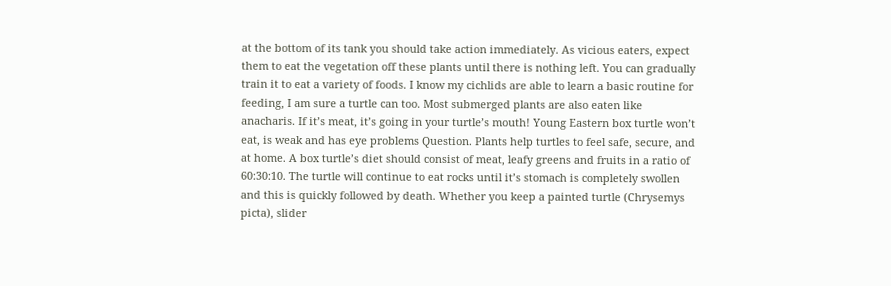at the bottom of its tank you should take action immediately. As vicious eaters, expect them to eat the vegetation off these plants until there is nothing left. You can gradually train it to eat a variety of foods. I know my cichlids are able to learn a basic routine for feeding, I am sure a turtle can too. Most submerged plants are also eaten like anacharis. If it’s meat, it’s going in your turtle’s mouth! Young Eastern box turtle won’t eat, is weak and has eye problems Question. Plants help turtles to feel safe, secure, and at home. A box turtle’s diet should consist of meat, leafy greens and fruits in a ratio of 60:30:10. The turtle will continue to eat rocks until it’s stomach is completely swollen and this is quickly followed by death. Whether you keep a painted turtle (Chrysemys picta), slider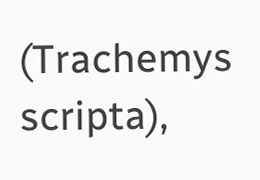(Trachemys scripta),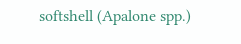softshell (Apalone spp.)